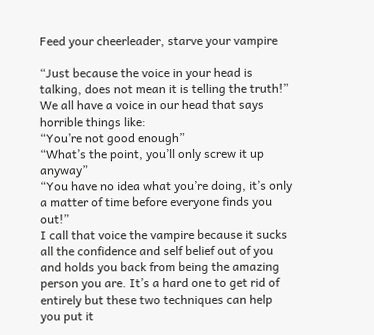Feed your cheerleader, starve your vampire

“Just because the voice in your head is talking, does not mean it is telling the truth!”
We all have a voice in our head that says horrible things like:
“You’re not good enough”
“What’s the point, you’ll only screw it up anyway”
“You have no idea what you’re doing, it’s only a matter of time before everyone finds you out!”
I call that voice the vampire because it sucks all the confidence and self belief out of you and holds you back from being the amazing person you are. It’s a hard one to get rid of entirely but these two techniques can help you put it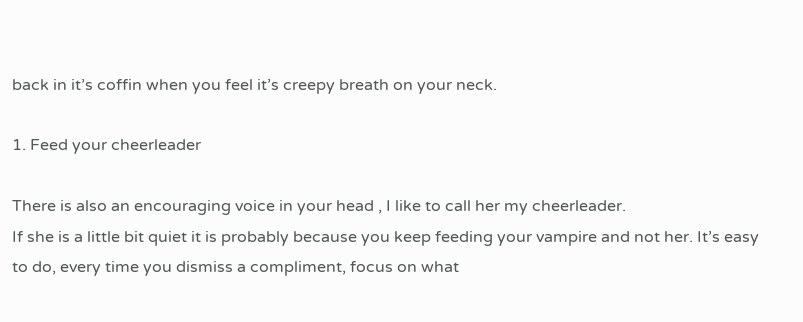back in it’s coffin when you feel it’s creepy breath on your neck.

1. Feed your cheerleader

There is also an encouraging voice in your head , I like to call her my cheerleader.
If she is a little bit quiet it is probably because you keep feeding your vampire and not her. It’s easy to do, every time you dismiss a compliment, focus on what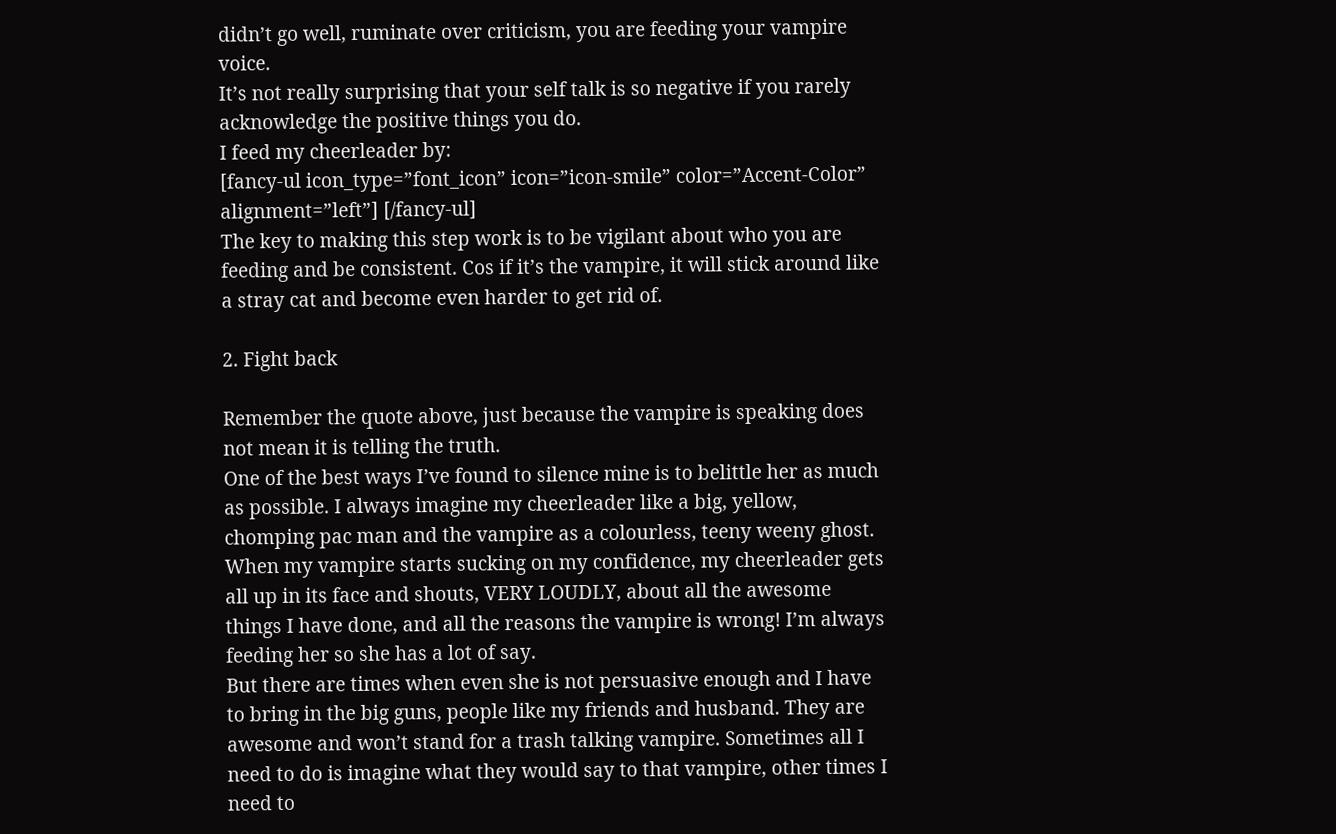didn’t go well, ruminate over criticism, you are feeding your vampire voice.
It’s not really surprising that your self talk is so negative if you rarely acknowledge the positive things you do.
I feed my cheerleader by:
[fancy-ul icon_type=”font_icon” icon=”icon-smile” color=”Accent-Color” alignment=”left”] [/fancy-ul]
The key to making this step work is to be vigilant about who you are feeding and be consistent. Cos if it’s the vampire, it will stick around like a stray cat and become even harder to get rid of.

2. Fight back

Remember the quote above, just because the vampire is speaking does not mean it is telling the truth.
One of the best ways I’ve found to silence mine is to belittle her as much as possible. I always imagine my cheerleader like a big, yellow, chomping pac man and the vampire as a colourless, teeny weeny ghost.
When my vampire starts sucking on my confidence, my cheerleader gets all up in its face and shouts, VERY LOUDLY, about all the awesome things I have done, and all the reasons the vampire is wrong! I’m always feeding her so she has a lot of say.
But there are times when even she is not persuasive enough and I have to bring in the big guns, people like my friends and husband. They are awesome and won’t stand for a trash talking vampire. Sometimes all I need to do is imagine what they would say to that vampire, other times I need to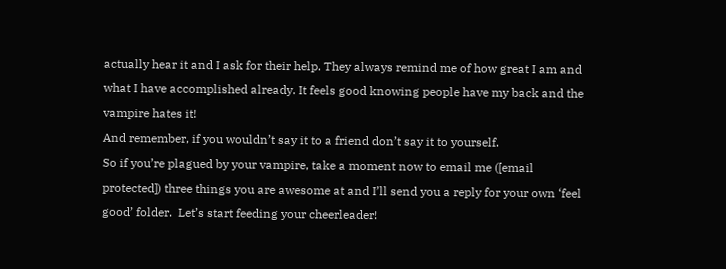actually hear it and I ask for their help. They always remind me of how great I am and what I have accomplished already. It feels good knowing people have my back and the vampire hates it!
And remember, if you wouldn’t say it to a friend don’t say it to yourself.
So if you’re plagued by your vampire, take a moment now to email me ([email protected]) three things you are awesome at and I’ll send you a reply for your own ‘feel good’ folder.  Let’s start feeding your cheerleader!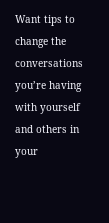Want tips to change the conversations you’re having with yourself and others in your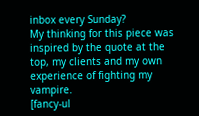inbox every Sunday?
My thinking for this piece was inspired by the quote at the top, my clients and my own experience of fighting my vampire.
[fancy-ul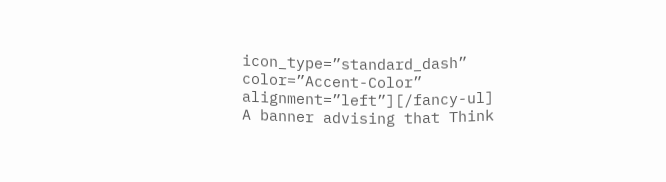icon_type=”standard_dash” color=”Accent-Color” alignment=”left”][/fancy-ul]
A banner advising that Think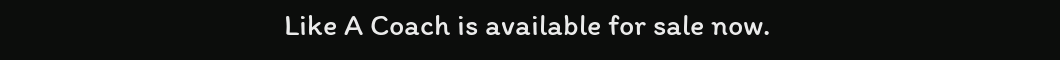Like A Coach is available for sale now.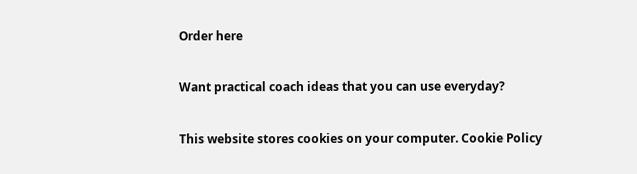Order here

Want practical coach ideas that you can use everyday?

This website stores cookies on your computer. Cookie Policy